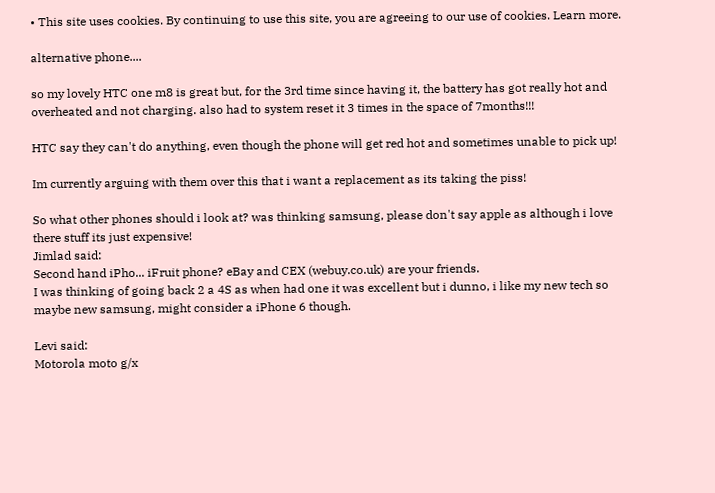• This site uses cookies. By continuing to use this site, you are agreeing to our use of cookies. Learn more.

alternative phone....

so my lovely HTC one m8 is great but, for the 3rd time since having it, the battery has got really hot and overheated and not charging. also had to system reset it 3 times in the space of 7months!!!

HTC say they can't do anything, even though the phone will get red hot and sometimes unable to pick up!

Im currently arguing with them over this that i want a replacement as its taking the piss!

So what other phones should i look at? was thinking samsung, please don't say apple as although i love there stuff its just expensive!
Jimlad said:
Second hand iPho... iFruit phone? eBay and CEX (webuy.co.uk) are your friends.
I was thinking of going back 2 a 4S as when had one it was excellent but i dunno, i like my new tech so maybe new samsung, might consider a iPhone 6 though.

Levi said:
Motorola moto g/x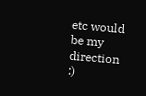etc would be my direction :)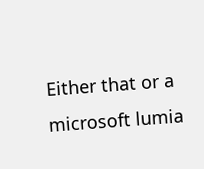Either that or a microsoft lumia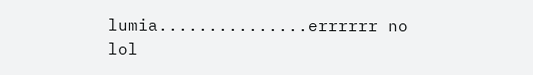lumia...............errrrrr no lol